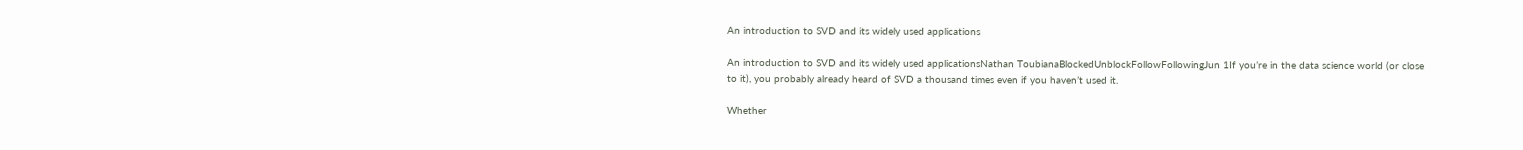An introduction to SVD and its widely used applications

An introduction to SVD and its widely used applicationsNathan ToubianaBlockedUnblockFollowFollowingJun 1If you’re in the data science world (or close to it), you probably already heard of SVD a thousand times even if you haven’t used it.

Whether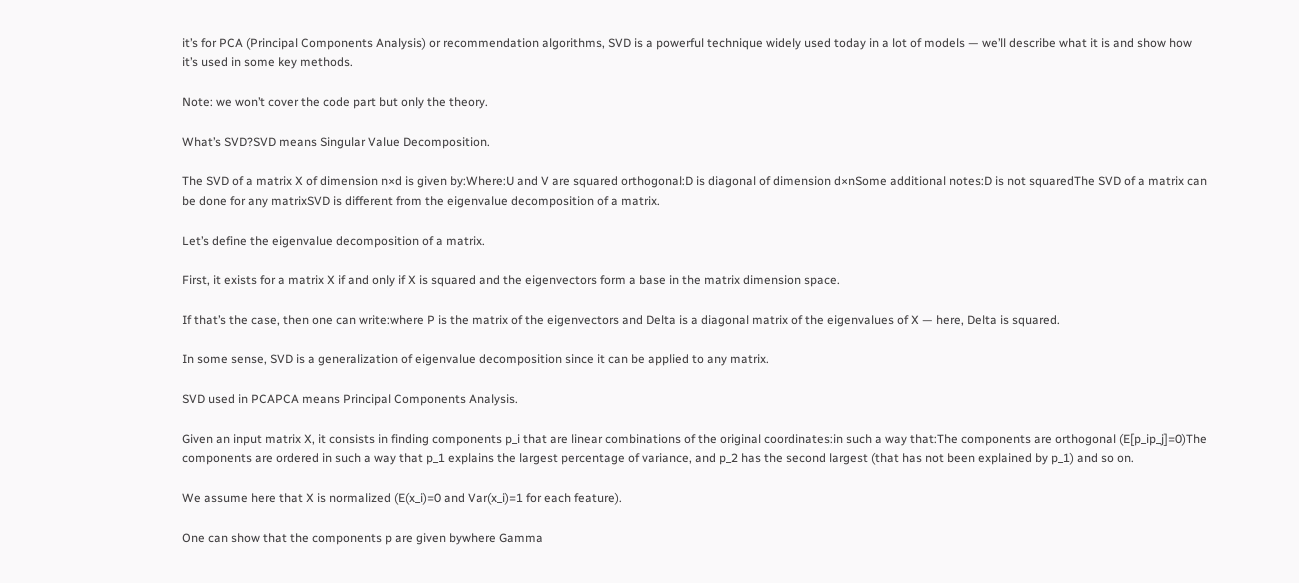it’s for PCA (Principal Components Analysis) or recommendation algorithms, SVD is a powerful technique widely used today in a lot of models — we’ll describe what it is and show how it’s used in some key methods.

Note: we won’t cover the code part but only the theory.

What’s SVD?SVD means Singular Value Decomposition.

The SVD of a matrix X of dimension n×d is given by:Where:U and V are squared orthogonal:D is diagonal of dimension d×nSome additional notes:D is not squaredThe SVD of a matrix can be done for any matrixSVD is different from the eigenvalue decomposition of a matrix.

Let’s define the eigenvalue decomposition of a matrix.

First, it exists for a matrix X if and only if X is squared and the eigenvectors form a base in the matrix dimension space.

If that’s the case, then one can write:where P is the matrix of the eigenvectors and Delta is a diagonal matrix of the eigenvalues of X — here, Delta is squared.

In some sense, SVD is a generalization of eigenvalue decomposition since it can be applied to any matrix.

SVD used in PCAPCA means Principal Components Analysis.

Given an input matrix X, it consists in finding components p_i that are linear combinations of the original coordinates:in such a way that:The components are orthogonal (E[p_ip_j]=0)The components are ordered in such a way that p_1 explains the largest percentage of variance, and p_2 has the second largest (that has not been explained by p_1) and so on.

We assume here that X is normalized (E(x_i)=0 and Var(x_i)=1 for each feature).

One can show that the components p are given bywhere Gamma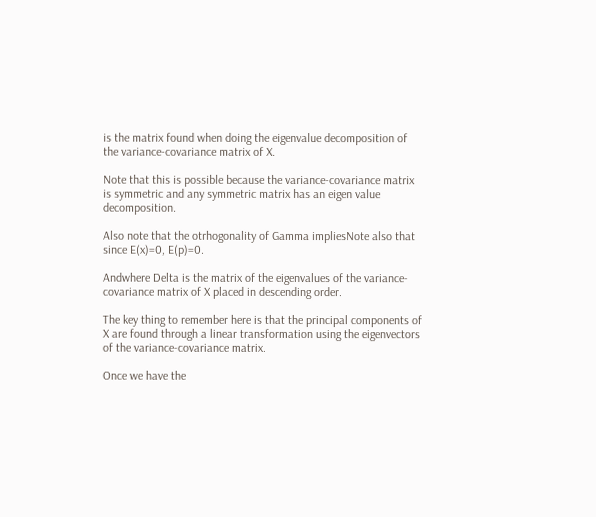is the matrix found when doing the eigenvalue decomposition of the variance-covariance matrix of X.

Note that this is possible because the variance-covariance matrix is symmetric and any symmetric matrix has an eigen value decomposition.

Also note that the otrhogonality of Gamma impliesNote also that since E(x)=0, E(p)=0.

Andwhere Delta is the matrix of the eigenvalues of the variance-covariance matrix of X placed in descending order.

The key thing to remember here is that the principal components of X are found through a linear transformation using the eigenvectors of the variance-covariance matrix.

Once we have the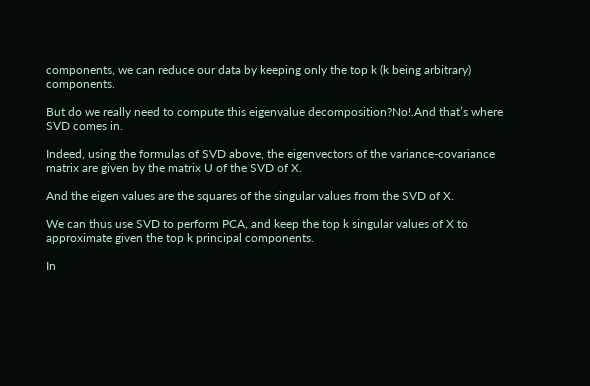components, we can reduce our data by keeping only the top k (k being arbitrary) components.

But do we really need to compute this eigenvalue decomposition?No!.And that’s where SVD comes in.

Indeed, using the formulas of SVD above, the eigenvectors of the variance-covariance matrix are given by the matrix U of the SVD of X.

And the eigen values are the squares of the singular values from the SVD of X.

We can thus use SVD to perform PCA, and keep the top k singular values of X to approximate given the top k principal components.

In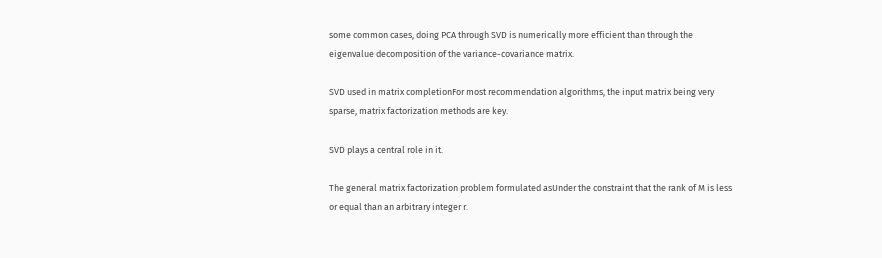some common cases, doing PCA through SVD is numerically more efficient than through the eigenvalue decomposition of the variance-covariance matrix.

SVD used in matrix completionFor most recommendation algorithms, the input matrix being very sparse, matrix factorization methods are key.

SVD plays a central role in it.

The general matrix factorization problem formulated asUnder the constraint that the rank of M is less or equal than an arbitrary integer r.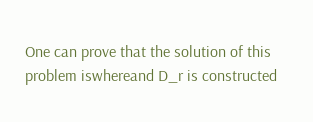One can prove that the solution of this problem iswhereand D_r is constructed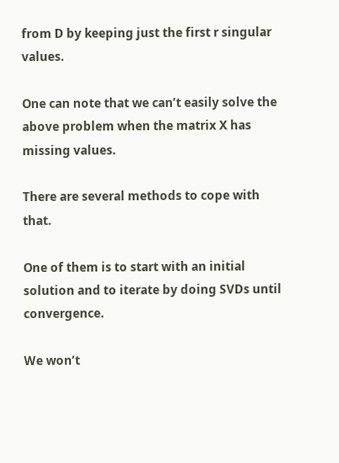from D by keeping just the first r singular values.

One can note that we can’t easily solve the above problem when the matrix X has missing values.

There are several methods to cope with that.

One of them is to start with an initial solution and to iterate by doing SVDs until convergence.

We won’t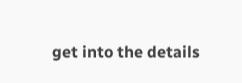get into the details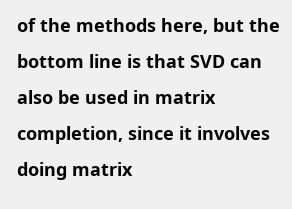of the methods here, but the bottom line is that SVD can also be used in matrix completion, since it involves doing matrix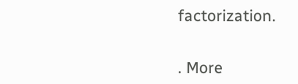factorization.


. More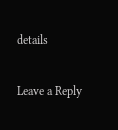details

Leave a Reply